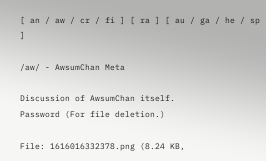[ an / aw / cr / fi ] [ ra ] [ au / ga / he / sp ]

/aw/ - AwsumChan Meta

Discussion of AwsumChan itself.
Password (For file deletion.)

File: 1616016332378.png (8.24 KB,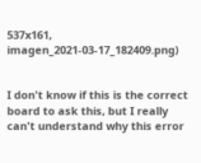537x161, imagen_2021-03-17_182409.png)


I don't know if this is the correct board to ask this, but I really can't understand why this error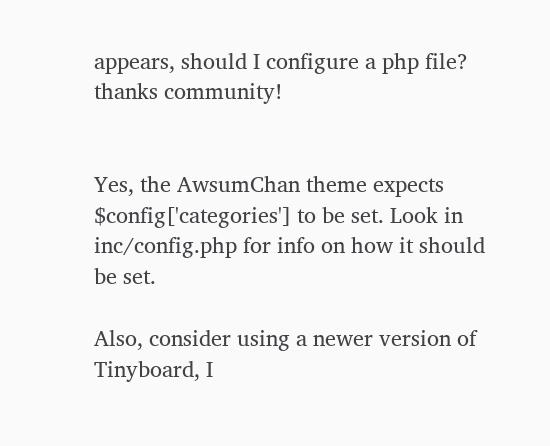appears, should I configure a php file? thanks community!


Yes, the AwsumChan theme expects $config['categories'] to be set. Look in inc/config.php for info on how it should be set.

Also, consider using a newer version of Tinyboard, I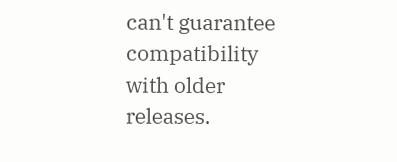can't guarantee compatibility with older releases.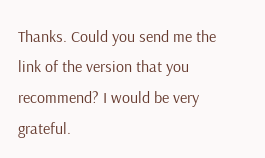Thanks. Could you send me the link of the version that you recommend? I would be very grateful.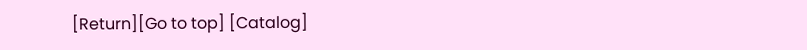[Return][Go to top] [Catalog]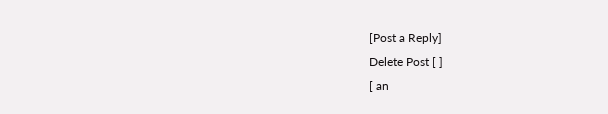[Post a Reply]
Delete Post [ ]
[ an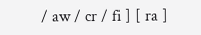/ aw / cr / fi ] [ ra ]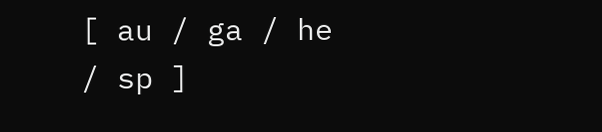[ au / ga / he / sp ]